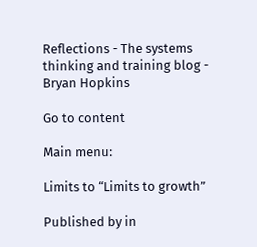Reflections - The systems thinking and training blog - Bryan Hopkins

Go to content

Main menu:

Limits to “Limits to growth”

Published by in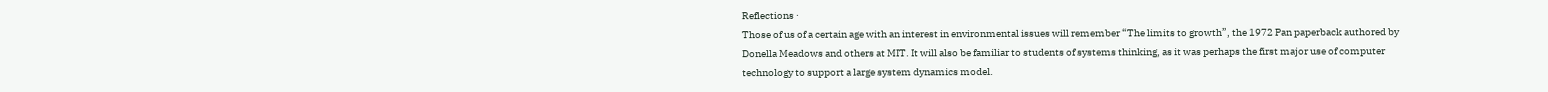Reflections ·
Those of us of a certain age with an interest in environmental issues will remember “The limits to growth”, the 1972 Pan paperback authored by Donella Meadows and others at MIT. It will also be familiar to students of systems thinking, as it was perhaps the first major use of computer technology to support a large system dynamics model.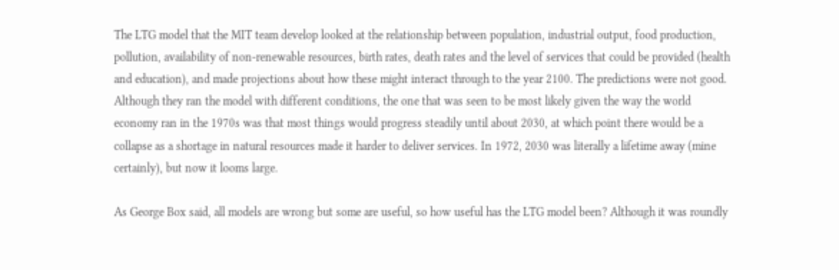The LTG model that the MIT team develop looked at the relationship between population, industrial output, food production, pollution, availability of non-renewable resources, birth rates, death rates and the level of services that could be provided (health and education), and made projections about how these might interact through to the year 2100. The predictions were not good. Although they ran the model with different conditions, the one that was seen to be most likely given the way the world economy ran in the 1970s was that most things would progress steadily until about 2030, at which point there would be a collapse as a shortage in natural resources made it harder to deliver services. In 1972, 2030 was literally a lifetime away (mine certainly), but now it looms large.

As George Box said, all models are wrong but some are useful, so how useful has the LTG model been? Although it was roundly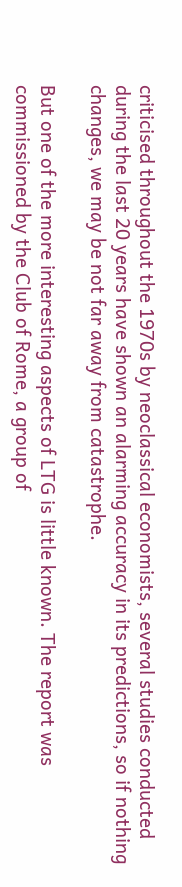criticised throughout the 1970s by neoclassical economists, several studies conducted during the last 20 years have shown an alarming accuracy in its predictions, so if nothing changes, we may be not far away from catastrophe.

But one of the more interesting aspects of LTG is little known. The report was commissioned by the Club of Rome, a group of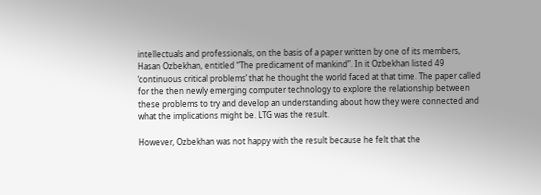intellectuals and professionals, on the basis of a paper written by one of its members, Hasan Ozbekhan, entitled “The predicament of mankind”. In it Ozbekhan listed 49 ‘continuous critical problems’ that he thought the world faced at that time. The paper called for the then newly emerging computer technology to explore the relationship between these problems to try and develop an understanding about how they were connected and what the implications might be. LTG was the result.

However, Ozbekhan was not happy with the result because he felt that the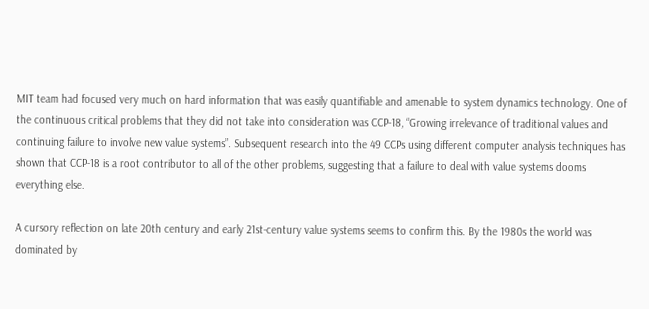MIT team had focused very much on hard information that was easily quantifiable and amenable to system dynamics technology. One of the continuous critical problems that they did not take into consideration was CCP-18, “Growing irrelevance of traditional values and continuing failure to involve new value systems”. Subsequent research into the 49 CCPs using different computer analysis techniques has shown that CCP-18 is a root contributor to all of the other problems, suggesting that a failure to deal with value systems dooms everything else.

A cursory reflection on late 20th century and early 21st-century value systems seems to confirm this. By the 1980s the world was dominated by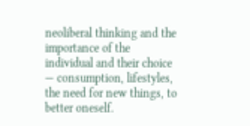neoliberal thinking and the importance of the individual and their choice — consumption, lifestyles, the need for new things, to better oneself.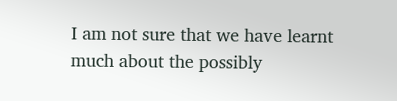I am not sure that we have learnt much about the possibly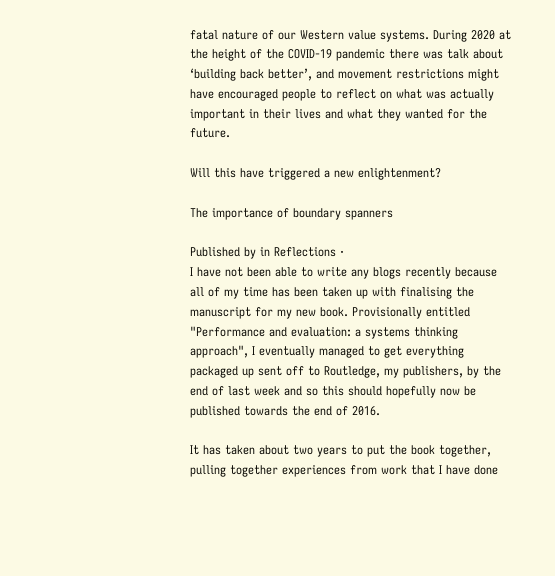fatal nature of our Western value systems. During 2020 at the height of the COVID-19 pandemic there was talk about ‘building back better’, and movement restrictions might have encouraged people to reflect on what was actually important in their lives and what they wanted for the future.

Will this have triggered a new enlightenment?

The importance of boundary spanners

Published by in Reflections ·
I have not been able to write any blogs recently because all of my time has been taken up with finalising the manuscript for my new book. Provisionally entitled "Performance and evaluation: a systems thinking approach", I eventually managed to get everything packaged up sent off to Routledge, my publishers, by the end of last week and so this should hopefully now be published towards the end of 2016.

It has taken about two years to put the book together, pulling together experiences from work that I have done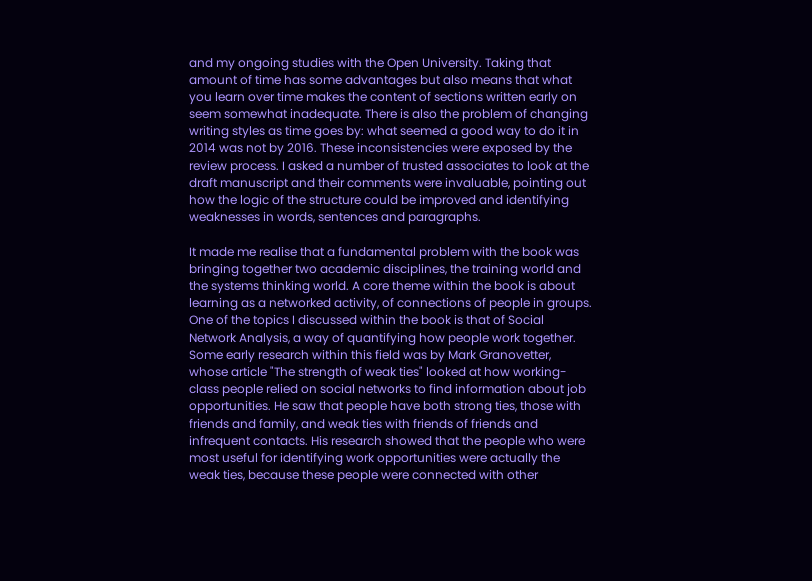and my ongoing studies with the Open University. Taking that amount of time has some advantages but also means that what you learn over time makes the content of sections written early on seem somewhat inadequate. There is also the problem of changing writing styles as time goes by: what seemed a good way to do it in 2014 was not by 2016. These inconsistencies were exposed by the review process. I asked a number of trusted associates to look at the draft manuscript and their comments were invaluable, pointing out how the logic of the structure could be improved and identifying weaknesses in words, sentences and paragraphs.

It made me realise that a fundamental problem with the book was bringing together two academic disciplines, the training world and the systems thinking world. A core theme within the book is about learning as a networked activity, of connections of people in groups. One of the topics I discussed within the book is that of Social Network Analysis, a way of quantifying how people work together. Some early research within this field was by Mark Granovetter, whose article "The strength of weak ties" looked at how working-class people relied on social networks to find information about job opportunities. He saw that people have both strong ties, those with friends and family, and weak ties with friends of friends and infrequent contacts. His research showed that the people who were most useful for identifying work opportunities were actually the weak ties, because these people were connected with other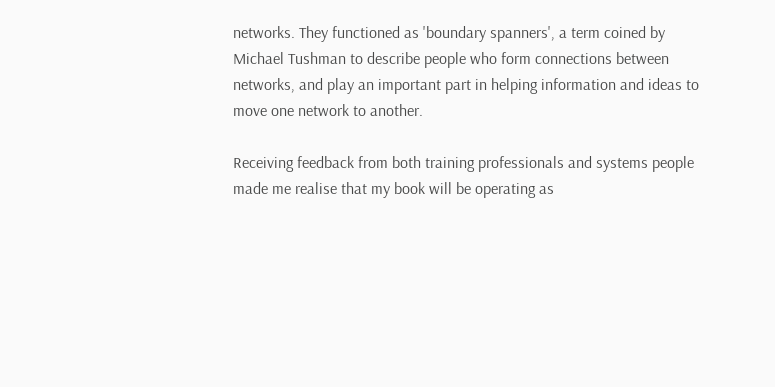networks. They functioned as 'boundary spanners', a term coined by Michael Tushman to describe people who form connections between networks, and play an important part in helping information and ideas to move one network to another.

Receiving feedback from both training professionals and systems people made me realise that my book will be operating as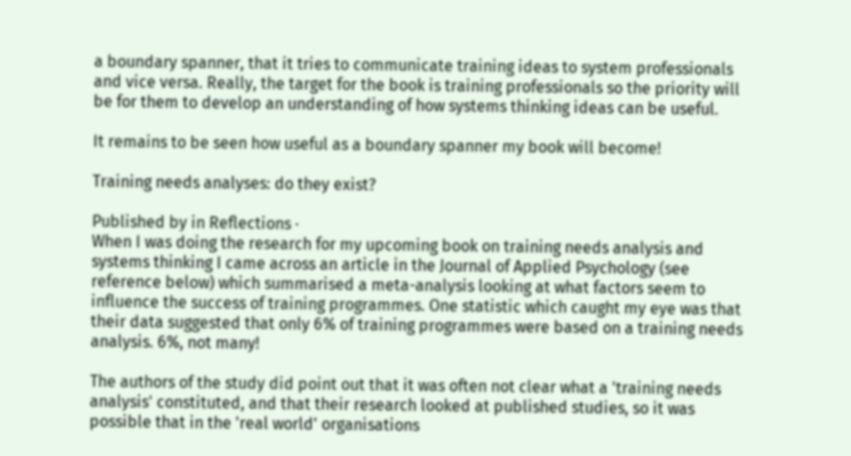a boundary spanner, that it tries to communicate training ideas to system professionals and vice versa. Really, the target for the book is training professionals so the priority will be for them to develop an understanding of how systems thinking ideas can be useful.

It remains to be seen how useful as a boundary spanner my book will become!

Training needs analyses: do they exist?

Published by in Reflections ·
When I was doing the research for my upcoming book on training needs analysis and systems thinking I came across an article in the Journal of Applied Psychology (see reference below) which summarised a meta-analysis looking at what factors seem to influence the success of training programmes. One statistic which caught my eye was that their data suggested that only 6% of training programmes were based on a training needs analysis. 6%, not many!

The authors of the study did point out that it was often not clear what a 'training needs analysis' constituted, and that their research looked at published studies, so it was possible that in the 'real world' organisations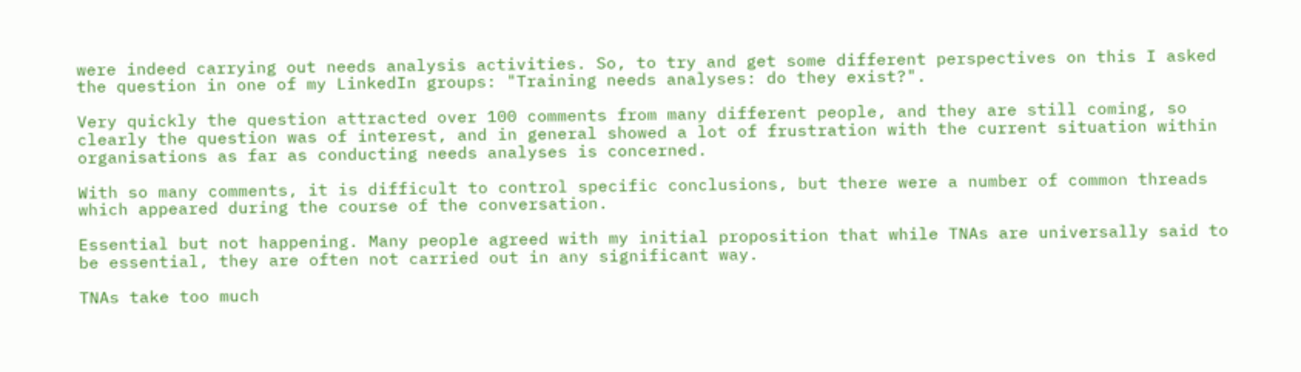were indeed carrying out needs analysis activities. So, to try and get some different perspectives on this I asked the question in one of my LinkedIn groups: "Training needs analyses: do they exist?".

Very quickly the question attracted over 100 comments from many different people, and they are still coming, so clearly the question was of interest, and in general showed a lot of frustration with the current situation within organisations as far as conducting needs analyses is concerned.

With so many comments, it is difficult to control specific conclusions, but there were a number of common threads which appeared during the course of the conversation.

Essential but not happening. Many people agreed with my initial proposition that while TNAs are universally said to be essential, they are often not carried out in any significant way.

TNAs take too much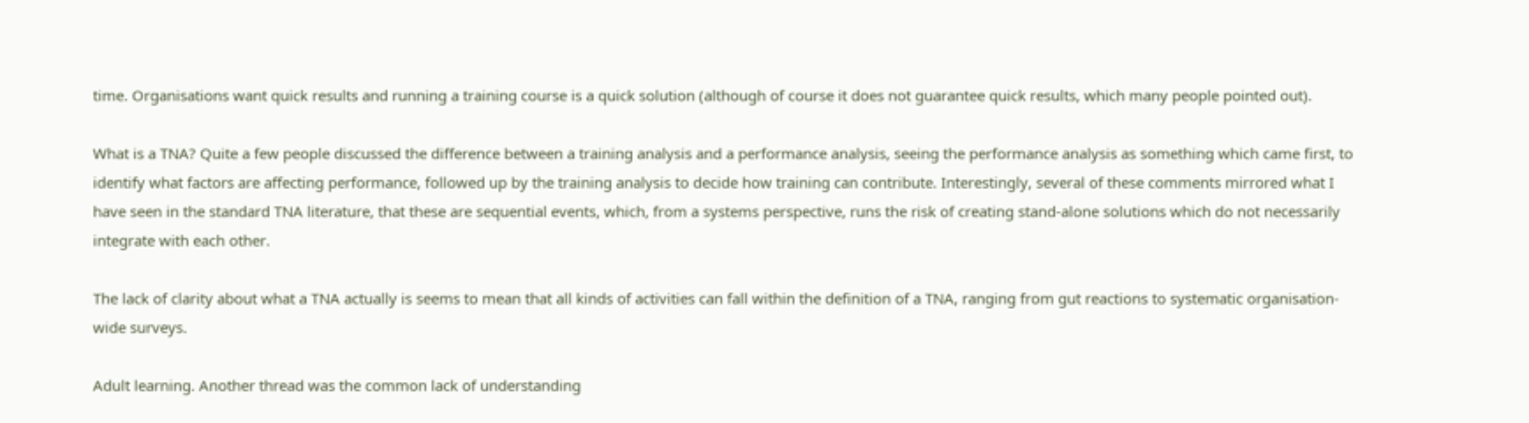time. Organisations want quick results and running a training course is a quick solution (although of course it does not guarantee quick results, which many people pointed out).

What is a TNA? Quite a few people discussed the difference between a training analysis and a performance analysis, seeing the performance analysis as something which came first, to identify what factors are affecting performance, followed up by the training analysis to decide how training can contribute. Interestingly, several of these comments mirrored what I have seen in the standard TNA literature, that these are sequential events, which, from a systems perspective, runs the risk of creating stand-alone solutions which do not necessarily integrate with each other.

The lack of clarity about what a TNA actually is seems to mean that all kinds of activities can fall within the definition of a TNA, ranging from gut reactions to systematic organisation-wide surveys.

Adult learning. Another thread was the common lack of understanding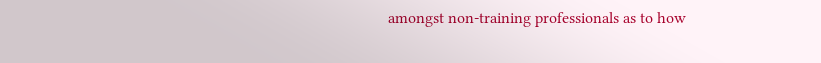amongst non-training professionals as to how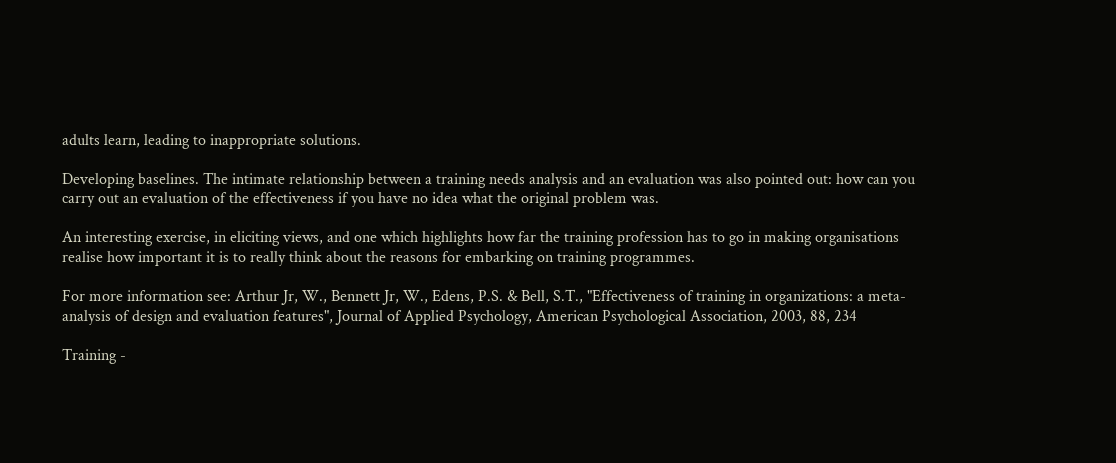adults learn, leading to inappropriate solutions.

Developing baselines. The intimate relationship between a training needs analysis and an evaluation was also pointed out: how can you carry out an evaluation of the effectiveness if you have no idea what the original problem was.

An interesting exercise, in eliciting views, and one which highlights how far the training profession has to go in making organisations realise how important it is to really think about the reasons for embarking on training programmes.

For more information see: Arthur Jr, W., Bennett Jr, W., Edens, P.S. & Bell, S.T., "Effectiveness of training in organizations: a meta-analysis of design and evaluation features", Journal of Applied Psychology, American Psychological Association, 2003, 88, 234

Training -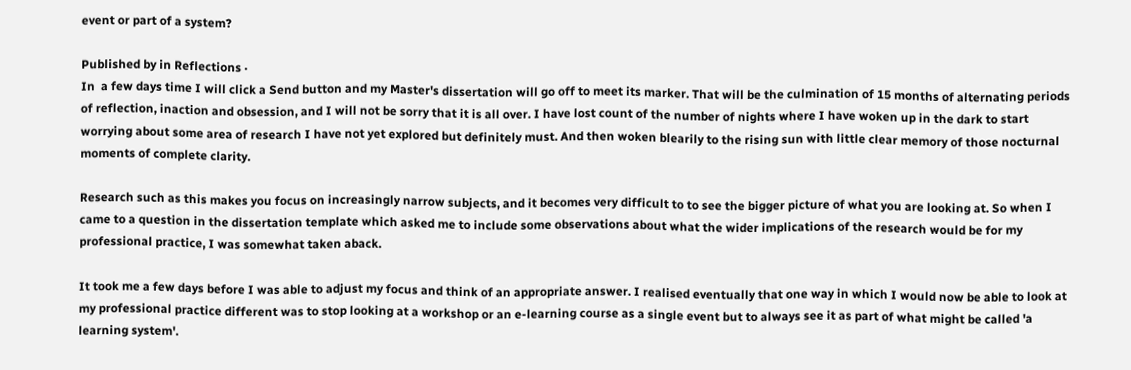event or part of a system?

Published by in Reflections ·
In  a few days time I will click a Send button and my Master's dissertation will go off to meet its marker. That will be the culmination of 15 months of alternating periods of reflection, inaction and obsession, and I will not be sorry that it is all over. I have lost count of the number of nights where I have woken up in the dark to start worrying about some area of research I have not yet explored but definitely must. And then woken blearily to the rising sun with little clear memory of those nocturnal moments of complete clarity.

Research such as this makes you focus on increasingly narrow subjects, and it becomes very difficult to to see the bigger picture of what you are looking at. So when I came to a question in the dissertation template which asked me to include some observations about what the wider implications of the research would be for my professional practice, I was somewhat taken aback.

It took me a few days before I was able to adjust my focus and think of an appropriate answer. I realised eventually that one way in which I would now be able to look at my professional practice different was to stop looking at a workshop or an e-learning course as a single event but to always see it as part of what might be called 'a learning system'.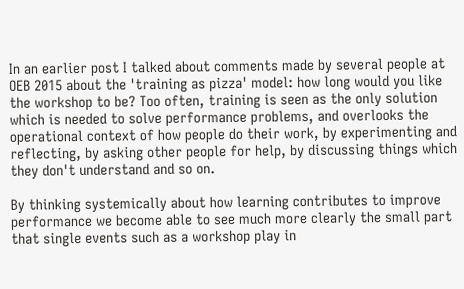In an earlier post I talked about comments made by several people at OEB 2015 about the 'training as pizza' model: how long would you like the workshop to be? Too often, training is seen as the only solution which is needed to solve performance problems, and overlooks the operational context of how people do their work, by experimenting and reflecting, by asking other people for help, by discussing things which they don't understand and so on.

By thinking systemically about how learning contributes to improve performance we become able to see much more clearly the small part that single events such as a workshop play in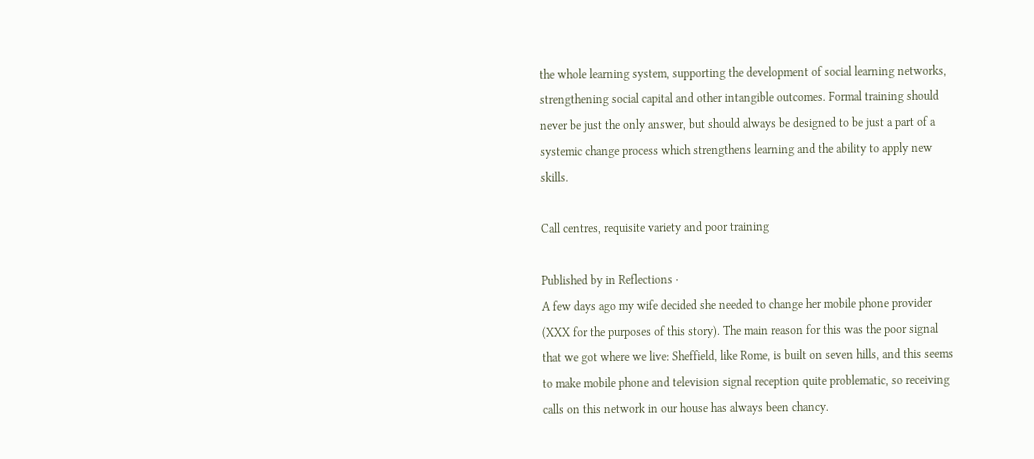the whole learning system, supporting the development of social learning networks, strengthening social capital and other intangible outcomes. Formal training should never be just the only answer, but should always be designed to be just a part of a systemic change process which strengthens learning and the ability to apply new skills.

Call centres, requisite variety and poor training

Published by in Reflections ·
A few days ago my wife decided she needed to change her mobile phone provider (XXX for the purposes of this story). The main reason for this was the poor signal that we got where we live: Sheffield, like Rome, is built on seven hills, and this seems to make mobile phone and television signal reception quite problematic, so receiving calls on this network in our house has always been chancy.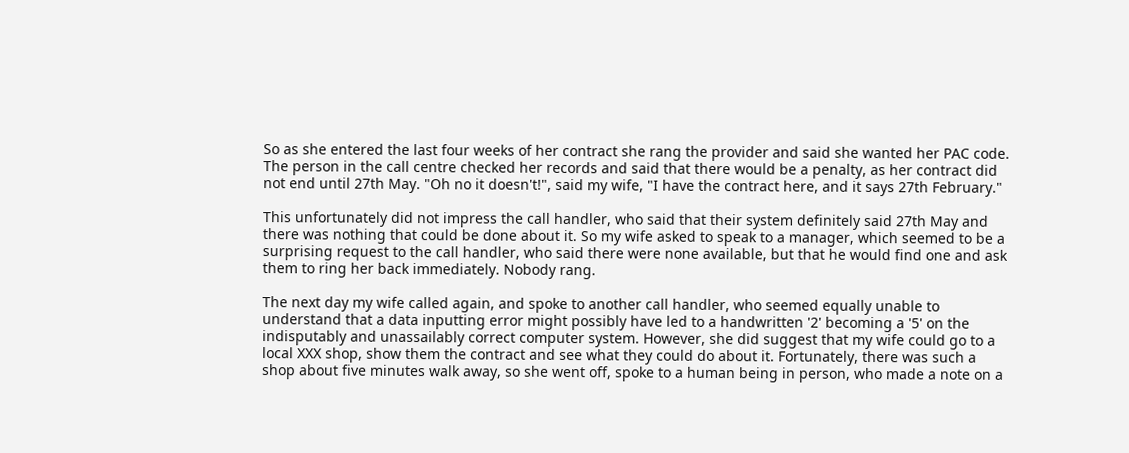So as she entered the last four weeks of her contract she rang the provider and said she wanted her PAC code. The person in the call centre checked her records and said that there would be a penalty, as her contract did not end until 27th May. "Oh no it doesn't!", said my wife, "I have the contract here, and it says 27th February."

This unfortunately did not impress the call handler, who said that their system definitely said 27th May and there was nothing that could be done about it. So my wife asked to speak to a manager, which seemed to be a surprising request to the call handler, who said there were none available, but that he would find one and ask them to ring her back immediately. Nobody rang.

The next day my wife called again, and spoke to another call handler, who seemed equally unable to understand that a data inputting error might possibly have led to a handwritten '2' becoming a '5' on the indisputably and unassailably correct computer system. However, she did suggest that my wife could go to a local XXX shop, show them the contract and see what they could do about it. Fortunately, there was such a shop about five minutes walk away, so she went off, spoke to a human being in person, who made a note on a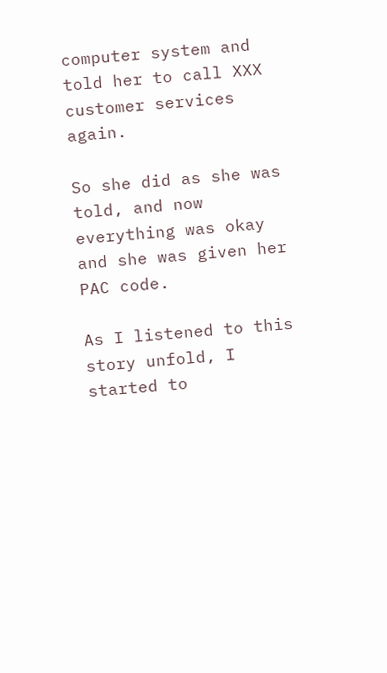computer system and told her to call XXX customer services again.

So she did as she was told, and now everything was okay and she was given her PAC code.

As I listened to this story unfold, I started to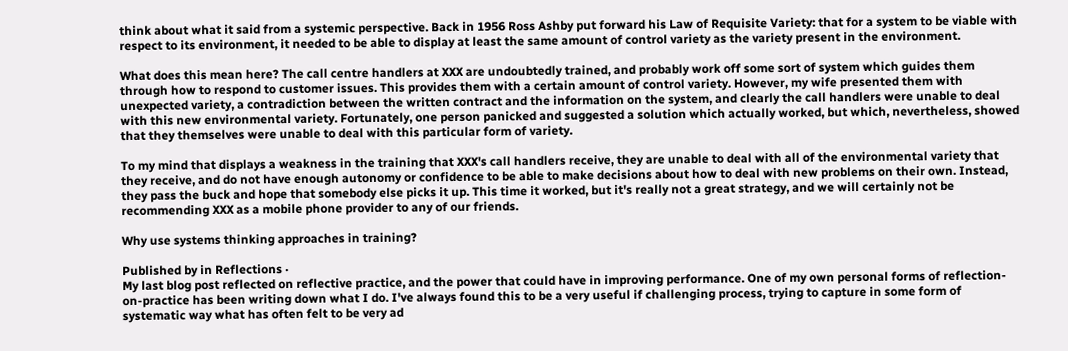think about what it said from a systemic perspective. Back in 1956 Ross Ashby put forward his Law of Requisite Variety: that for a system to be viable with respect to its environment, it needed to be able to display at least the same amount of control variety as the variety present in the environment.

What does this mean here? The call centre handlers at XXX are undoubtedly trained, and probably work off some sort of system which guides them through how to respond to customer issues. This provides them with a certain amount of control variety. However, my wife presented them with unexpected variety, a contradiction between the written contract and the information on the system, and clearly the call handlers were unable to deal with this new environmental variety. Fortunately, one person panicked and suggested a solution which actually worked, but which, nevertheless, showed that they themselves were unable to deal with this particular form of variety.

To my mind that displays a weakness in the training that XXX's call handlers receive, they are unable to deal with all of the environmental variety that they receive, and do not have enough autonomy or confidence to be able to make decisions about how to deal with new problems on their own. Instead, they pass the buck and hope that somebody else picks it up. This time it worked, but it's really not a great strategy, and we will certainly not be recommending XXX as a mobile phone provider to any of our friends.

Why use systems thinking approaches in training?

Published by in Reflections ·
My last blog post reflected on reflective practice, and the power that could have in improving performance. One of my own personal forms of reflection-on-practice has been writing down what I do. I've always found this to be a very useful if challenging process, trying to capture in some form of systematic way what has often felt to be very ad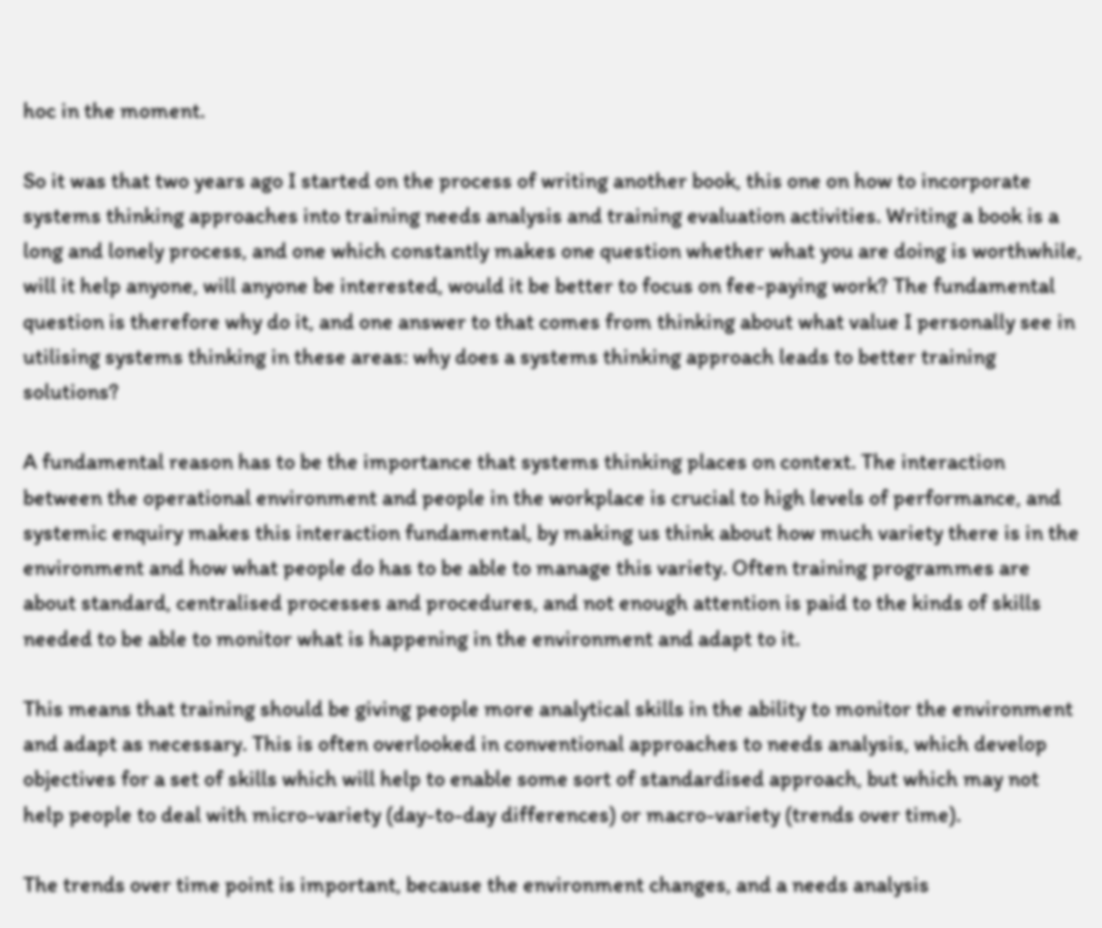hoc in the moment.

So it was that two years ago I started on the process of writing another book, this one on how to incorporate systems thinking approaches into training needs analysis and training evaluation activities. Writing a book is a long and lonely process, and one which constantly makes one question whether what you are doing is worthwhile, will it help anyone, will anyone be interested, would it be better to focus on fee-paying work? The fundamental question is therefore why do it, and one answer to that comes from thinking about what value I personally see in utilising systems thinking in these areas: why does a systems thinking approach leads to better training solutions?

A fundamental reason has to be the importance that systems thinking places on context. The interaction between the operational environment and people in the workplace is crucial to high levels of performance, and systemic enquiry makes this interaction fundamental, by making us think about how much variety there is in the environment and how what people do has to be able to manage this variety. Often training programmes are about standard, centralised processes and procedures, and not enough attention is paid to the kinds of skills needed to be able to monitor what is happening in the environment and adapt to it.

This means that training should be giving people more analytical skills in the ability to monitor the environment and adapt as necessary. This is often overlooked in conventional approaches to needs analysis, which develop objectives for a set of skills which will help to enable some sort of standardised approach, but which may not help people to deal with micro-variety (day-to-day differences) or macro-variety (trends over time).

The trends over time point is important, because the environment changes, and a needs analysis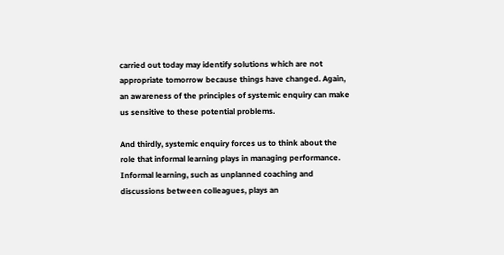carried out today may identify solutions which are not appropriate tomorrow because things have changed. Again, an awareness of the principles of systemic enquiry can make us sensitive to these potential problems.

And thirdly, systemic enquiry forces us to think about the role that informal learning plays in managing performance. Informal learning, such as unplanned coaching and discussions between colleagues, plays an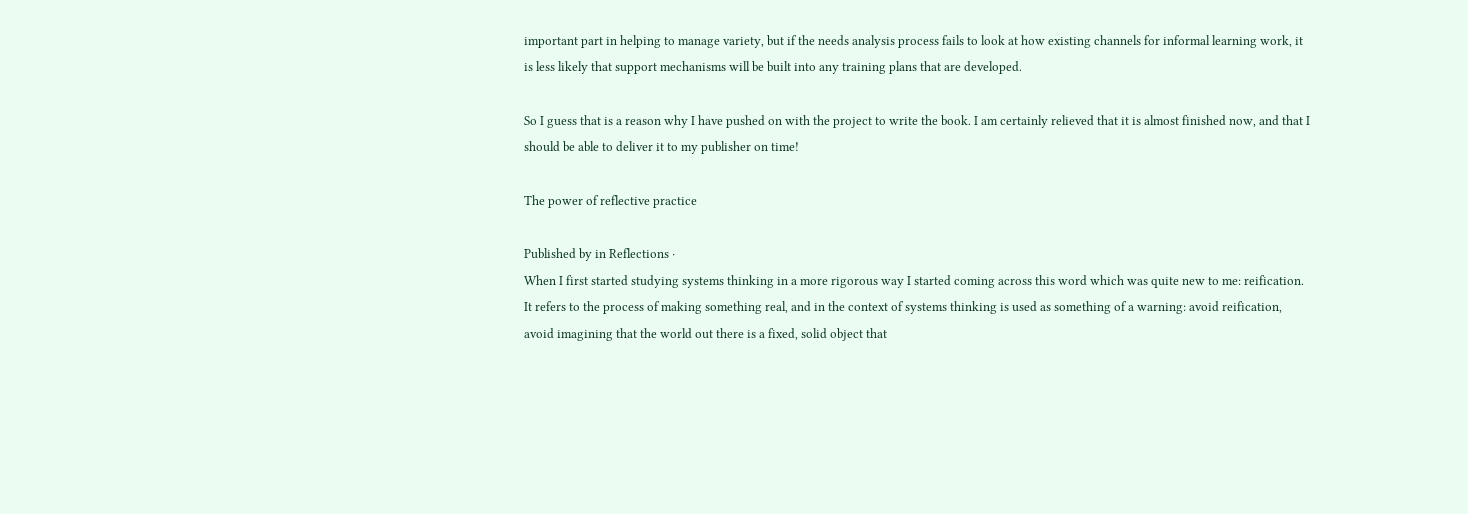important part in helping to manage variety, but if the needs analysis process fails to look at how existing channels for informal learning work, it is less likely that support mechanisms will be built into any training plans that are developed.

So I guess that is a reason why I have pushed on with the project to write the book. I am certainly relieved that it is almost finished now, and that I should be able to deliver it to my publisher on time!

The power of reflective practice

Published by in Reflections ·
When I first started studying systems thinking in a more rigorous way I started coming across this word which was quite new to me: reification. It refers to the process of making something real, and in the context of systems thinking is used as something of a warning: avoid reification, avoid imagining that the world out there is a fixed, solid object that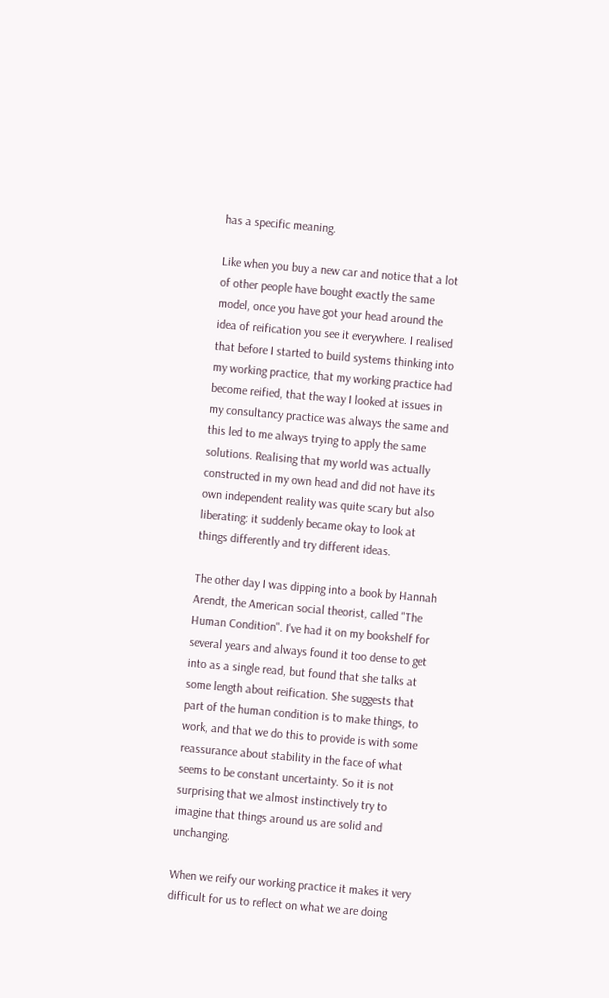has a specific meaning.

Like when you buy a new car and notice that a lot of other people have bought exactly the same model, once you have got your head around the idea of reification you see it everywhere. I realised that before I started to build systems thinking into my working practice, that my working practice had become reified, that the way I looked at issues in my consultancy practice was always the same and this led to me always trying to apply the same solutions. Realising that my world was actually constructed in my own head and did not have its own independent reality was quite scary but also liberating: it suddenly became okay to look at things differently and try different ideas.

The other day I was dipping into a book by Hannah Arendt, the American social theorist, called "The Human Condition". I've had it on my bookshelf for several years and always found it too dense to get into as a single read, but found that she talks at some length about reification. She suggests that part of the human condition is to make things, to work, and that we do this to provide is with some reassurance about stability in the face of what seems to be constant uncertainty. So it is not surprising that we almost instinctively try to imagine that things around us are solid and unchanging.

When we reify our working practice it makes it very difficult for us to reflect on what we are doing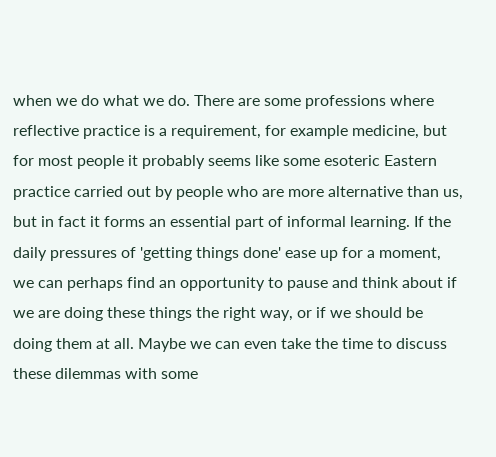when we do what we do. There are some professions where reflective practice is a requirement, for example medicine, but for most people it probably seems like some esoteric Eastern practice carried out by people who are more alternative than us, but in fact it forms an essential part of informal learning. If the daily pressures of 'getting things done' ease up for a moment, we can perhaps find an opportunity to pause and think about if we are doing these things the right way, or if we should be doing them at all. Maybe we can even take the time to discuss these dilemmas with some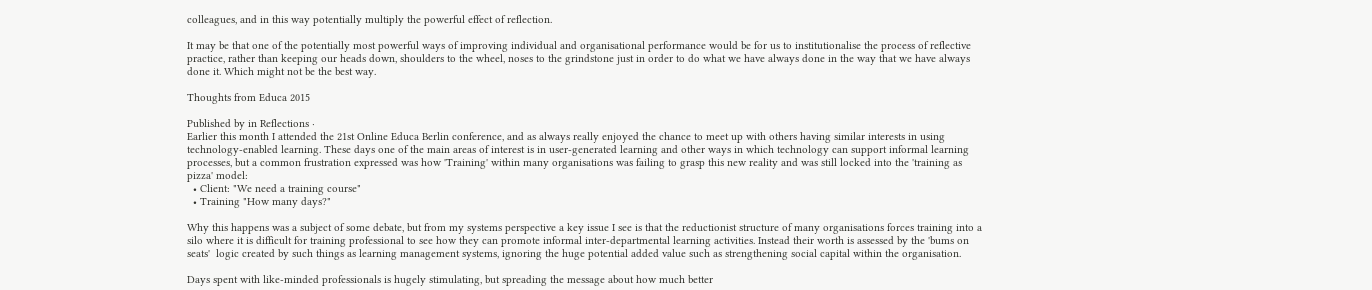colleagues, and in this way potentially multiply the powerful effect of reflection.

It may be that one of the potentially most powerful ways of improving individual and organisational performance would be for us to institutionalise the process of reflective practice, rather than keeping our heads down, shoulders to the wheel, noses to the grindstone just in order to do what we have always done in the way that we have always done it. Which might not be the best way.

Thoughts from Educa 2015

Published by in Reflections ·
Earlier this month I attended the 21st Online Educa Berlin conference, and as always really enjoyed the chance to meet up with others having similar interests in using technology-enabled learning. These days one of the main areas of interest is in user-generated learning and other ways in which technology can support informal learning processes, but a common frustration expressed was how 'Training' within many organisations was failing to grasp this new reality and was still locked into the 'training as pizza' model:
  • Client: "We need a training course"
  • Training "How many days?"

Why this happens was a subject of some debate, but from my systems perspective a key issue I see is that the reductionist structure of many organisations forces training into a silo where it is difficult for training professional to see how they can promote informal inter-departmental learning activities. Instead their worth is assessed by the 'bums on seats'  logic created by such things as learning management systems, ignoring the huge potential added value such as strengthening social capital within the organisation.

Days spent with like-minded professionals is hugely stimulating, but spreading the message about how much better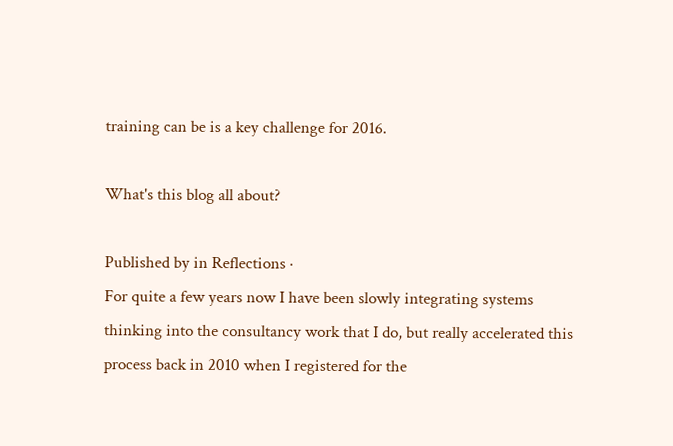training can be is a key challenge for 2016.

What's this blog all about?

Published by in Reflections ·
For quite a few years now I have been slowly integrating systems thinking into the consultancy work that I do, but really accelerated this process back in 2010 when I registered for the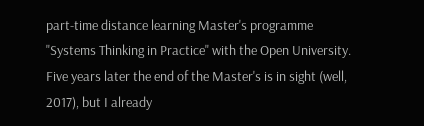part-time distance learning Master's programme "Systems Thinking in Practice" with the Open University. Five years later the end of the Master's is in sight (well, 2017), but I already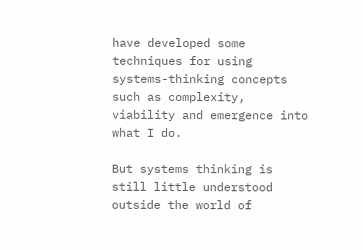have developed some techniques for using systems-thinking concepts such as complexity, viability and emergence into what I do.

But systems thinking is still little understood outside the world of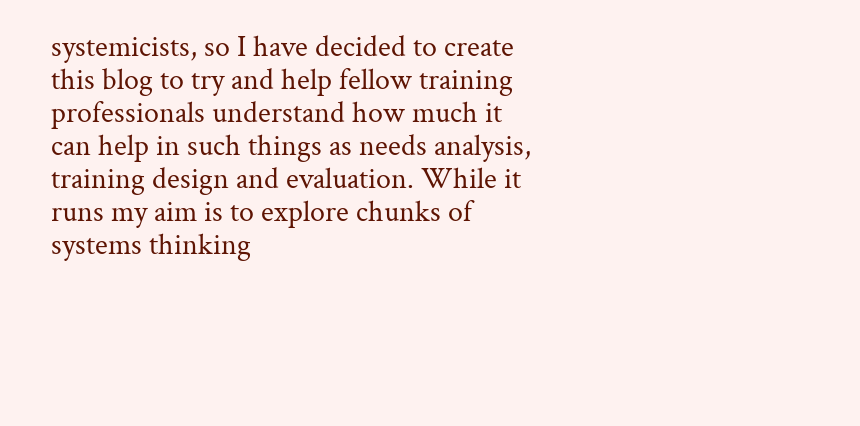systemicists, so I have decided to create this blog to try and help fellow training professionals understand how much it can help in such things as needs analysis, training design and evaluation. While it runs my aim is to explore chunks of systems thinking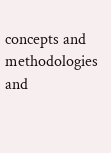concepts and methodologies and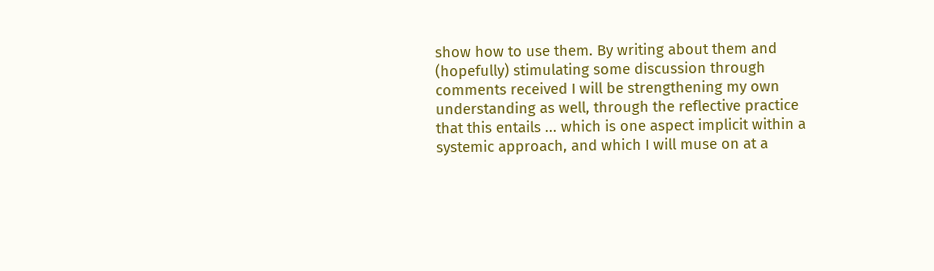show how to use them. By writing about them and (hopefully) stimulating some discussion through comments received I will be strengthening my own understanding as well, through the reflective practice that this entails ... which is one aspect implicit within a systemic approach, and which I will muse on at a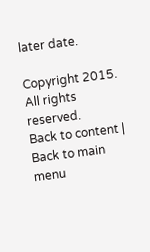later date.

Copyright 2015. All rights reserved.
Back to content | Back to main menu